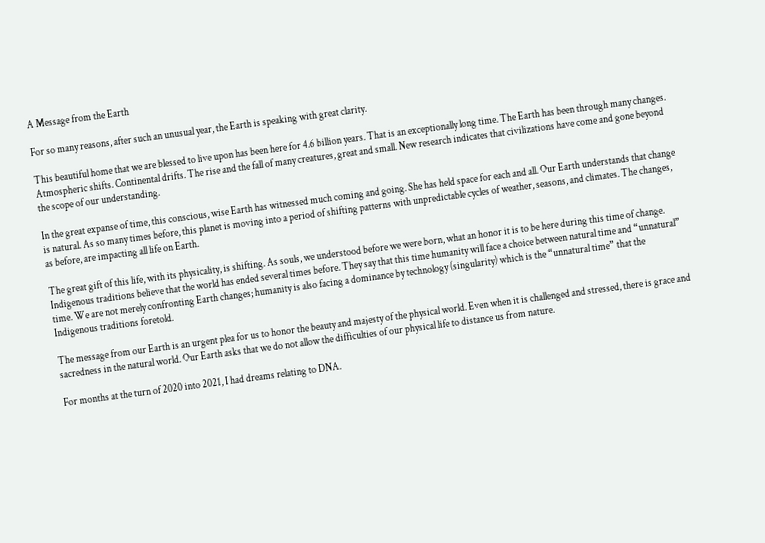A Message from the Earth

For so many reasons, after such an unusual year, the Earth is speaking with great clarity.

This beautiful home that we are blessed to live upon has been here for 4.6 billion years. That is an exceptionally long time. The Earth has been through many changes. Atmospheric shifts. Continental drifts. The rise and the fall of many creatures, great and small. New research indicates that civilizations have come and gone beyond the scope of our understanding.

In the great expanse of time, this conscious, wise Earth has witnessed much coming and going. She has held space for each and all. Our Earth understands that change is natural. As so many times before, this planet is moving into a period of shifting patterns with unpredictable cycles of weather, seasons, and climates. The changes, as before, are impacting all life on Earth.

The great gift of this life, with its physicality, is shifting. As souls, we understood before we were born, what an honor it is to be here during this time of change. Indigenous traditions believe that the world has ended several times before. They say that this time humanity will face a choice between natural time and “unnatural” time. We are not merely confronting Earth changes; humanity is also facing a dominance by technology (singularity) which is the “unnatural time” that the Indigenous traditions foretold.

The message from our Earth is an urgent plea for us to honor the beauty and majesty of the physical world. Even when it is challenged and stressed, there is grace and sacredness in the natural world. Our Earth asks that we do not allow the difficulties of our physical life to distance us from nature.

For months at the turn of 2020 into 2021, I had dreams relating to DNA.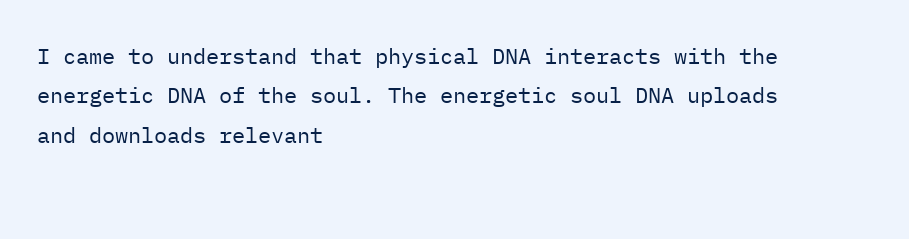I came to understand that physical DNA interacts with the energetic DNA of the soul. The energetic soul DNA uploads and downloads relevant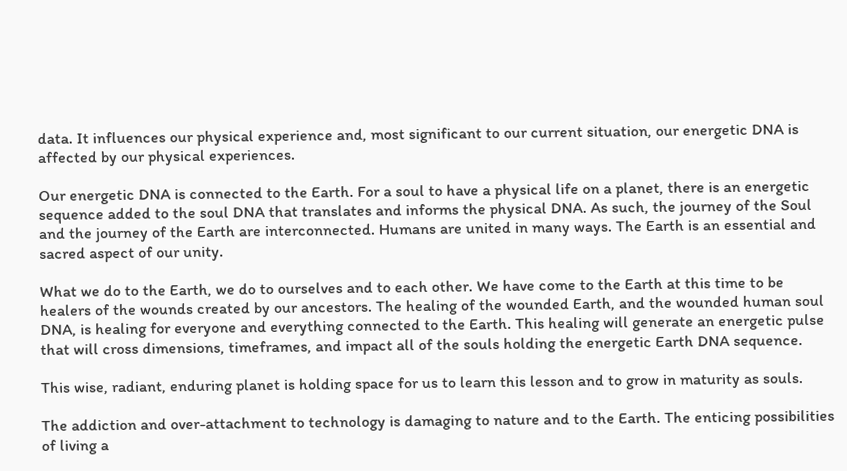data. It influences our physical experience and, most significant to our current situation, our energetic DNA is affected by our physical experiences.

Our energetic DNA is connected to the Earth. For a soul to have a physical life on a planet, there is an energetic sequence added to the soul DNA that translates and informs the physical DNA. As such, the journey of the Soul and the journey of the Earth are interconnected. Humans are united in many ways. The Earth is an essential and sacred aspect of our unity.

What we do to the Earth, we do to ourselves and to each other. We have come to the Earth at this time to be healers of the wounds created by our ancestors. The healing of the wounded Earth, and the wounded human soul DNA, is healing for everyone and everything connected to the Earth. This healing will generate an energetic pulse that will cross dimensions, timeframes, and impact all of the souls holding the energetic Earth DNA sequence.

This wise, radiant, enduring planet is holding space for us to learn this lesson and to grow in maturity as souls.

The addiction and over-attachment to technology is damaging to nature and to the Earth. The enticing possibilities of living a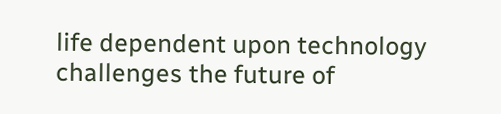life dependent upon technology challenges the future of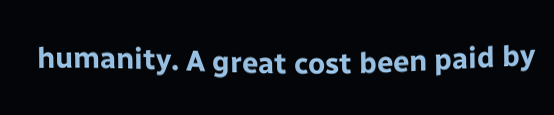humanity. A great cost been paid by